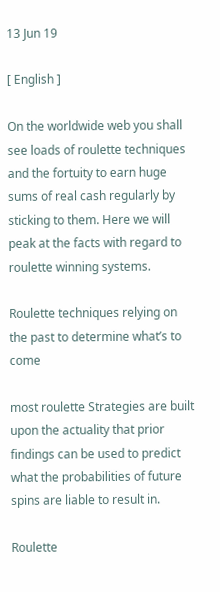13 Jun 19

[ English ]

On the worldwide web you shall see loads of roulette techniques and the fortuity to earn huge sums of real cash regularly by sticking to them. Here we will peak at the facts with regard to roulette winning systems.

Roulette techniques relying on the past to determine what’s to come

most roulette Strategies are built upon the actuality that prior findings can be used to predict what the probabilities of future spins are liable to result in.

Roulette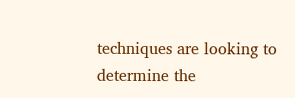techniques are looking to determine the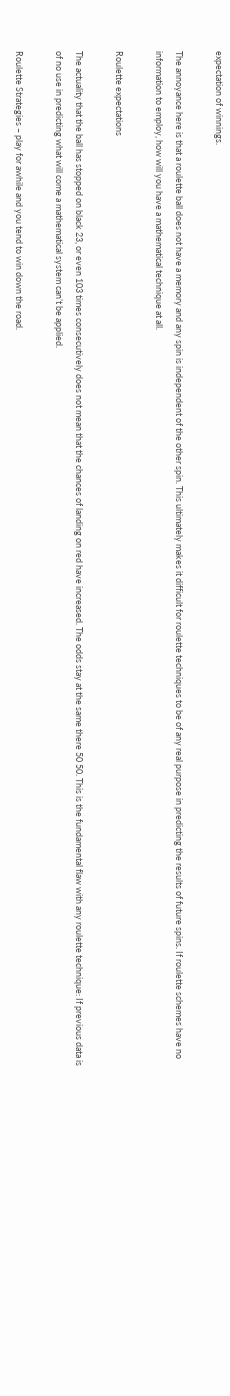expectation of winnings.

The annoyance here is that a roulette ball does not have a memory and any spin is independent of the other spin. This ultimately makes it difficult for roulette techniques to be of any real purpose in predicting the results of future spins. If roulette schemes have no information to employ, how will you have a mathematical technique at all.

Roulette expectations

The actuality that the ball has stopped on black 23, or even 103 times consecutively does not mean that the chances of landing on red have increased. The odds stay at the same there 50 50. This is the fundamental flaw with any roulette technique: If previous data is of no use in predicting what will come a mathematical system can’t be applied.

Roulette Strategies – play for awhile and you tend to win down the road.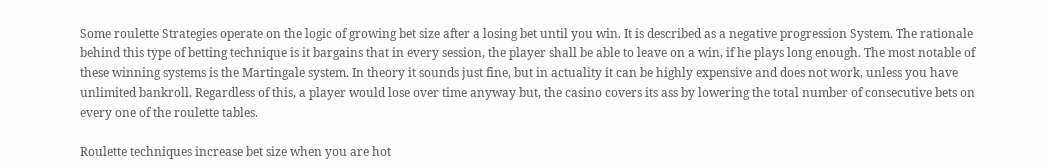Some roulette Strategies operate on the logic of growing bet size after a losing bet until you win. It is described as a negative progression System. The rationale behind this type of betting technique is it bargains that in every session, the player shall be able to leave on a win, if he plays long enough. The most notable of these winning systems is the Martingale system. In theory it sounds just fine, but in actuality it can be highly expensive and does not work, unless you have unlimited bankroll. Regardless of this, a player would lose over time anyway but, the casino covers its ass by lowering the total number of consecutive bets on every one of the roulette tables.

Roulette techniques increase bet size when you are hot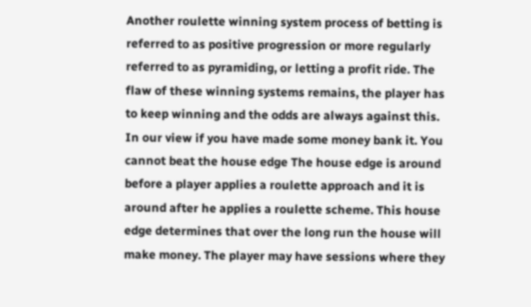Another roulette winning system process of betting is referred to as positive progression or more regularly referred to as pyramiding, or letting a profit ride. The flaw of these winning systems remains, the player has to keep winning and the odds are always against this. In our view if you have made some money bank it. You cannot beat the house edge The house edge is around before a player applies a roulette approach and it is around after he applies a roulette scheme. This house edge determines that over the long run the house will make money. The player may have sessions where they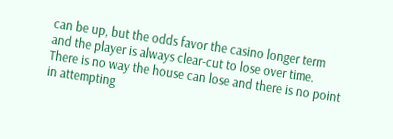can be up, but the odds favor the casino longer term and the player is always clear-cut to lose over time. There is no way the house can lose and there is no point in attempting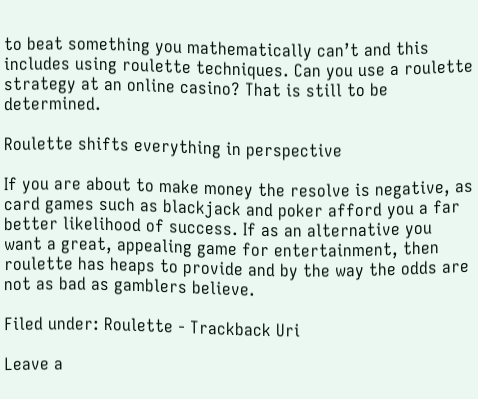to beat something you mathematically can’t and this includes using roulette techniques. Can you use a roulette strategy at an online casino? That is still to be determined.

Roulette shifts everything in perspective

If you are about to make money the resolve is negative, as card games such as blackjack and poker afford you a far better likelihood of success. If as an alternative you want a great, appealing game for entertainment, then roulette has heaps to provide and by the way the odds are not as bad as gamblers believe.

Filed under: Roulette - Trackback Uri

Leave a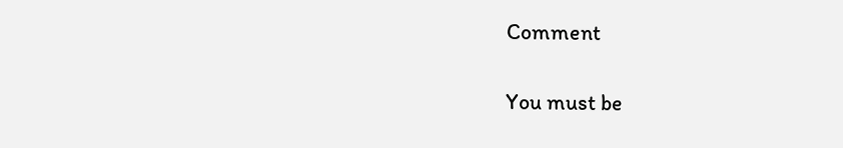Comment

You must be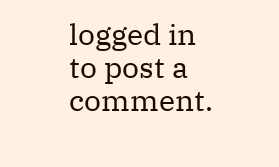logged in to post a comment.